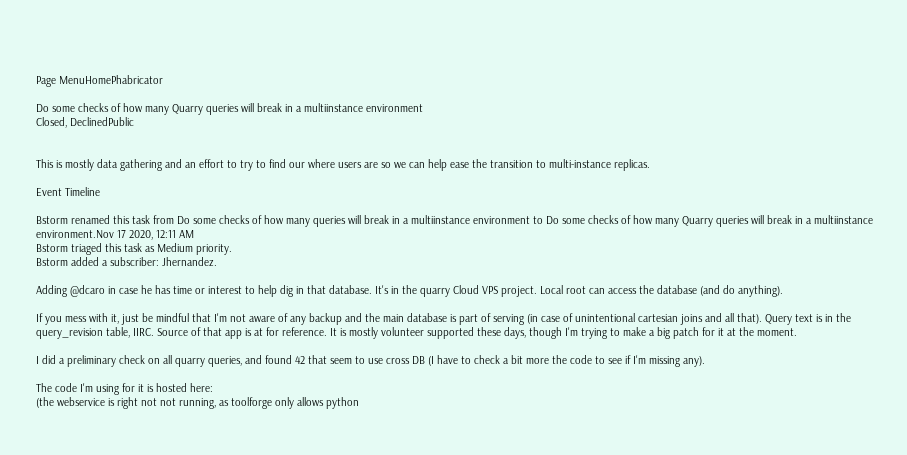Page MenuHomePhabricator

Do some checks of how many Quarry queries will break in a multiinstance environment
Closed, DeclinedPublic


This is mostly data gathering and an effort to try to find our where users are so we can help ease the transition to multi-instance replicas.

Event Timeline

Bstorm renamed this task from Do some checks of how many queries will break in a multiinstance environment to Do some checks of how many Quarry queries will break in a multiinstance environment.Nov 17 2020, 12:11 AM
Bstorm triaged this task as Medium priority.
Bstorm added a subscriber: Jhernandez.

Adding @dcaro in case he has time or interest to help dig in that database. It's in the quarry Cloud VPS project. Local root can access the database (and do anything).

If you mess with it, just be mindful that I'm not aware of any backup and the main database is part of serving (in case of unintentional cartesian joins and all that). Query text is in the query_revision table, IIRC. Source of that app is at for reference. It is mostly volunteer supported these days, though I'm trying to make a big patch for it at the moment.

I did a preliminary check on all quarry queries, and found 42 that seem to use cross DB (I have to check a bit more the code to see if I'm missing any).

The code I'm using for it is hosted here:
(the webservice is right not not running, as toolforge only allows python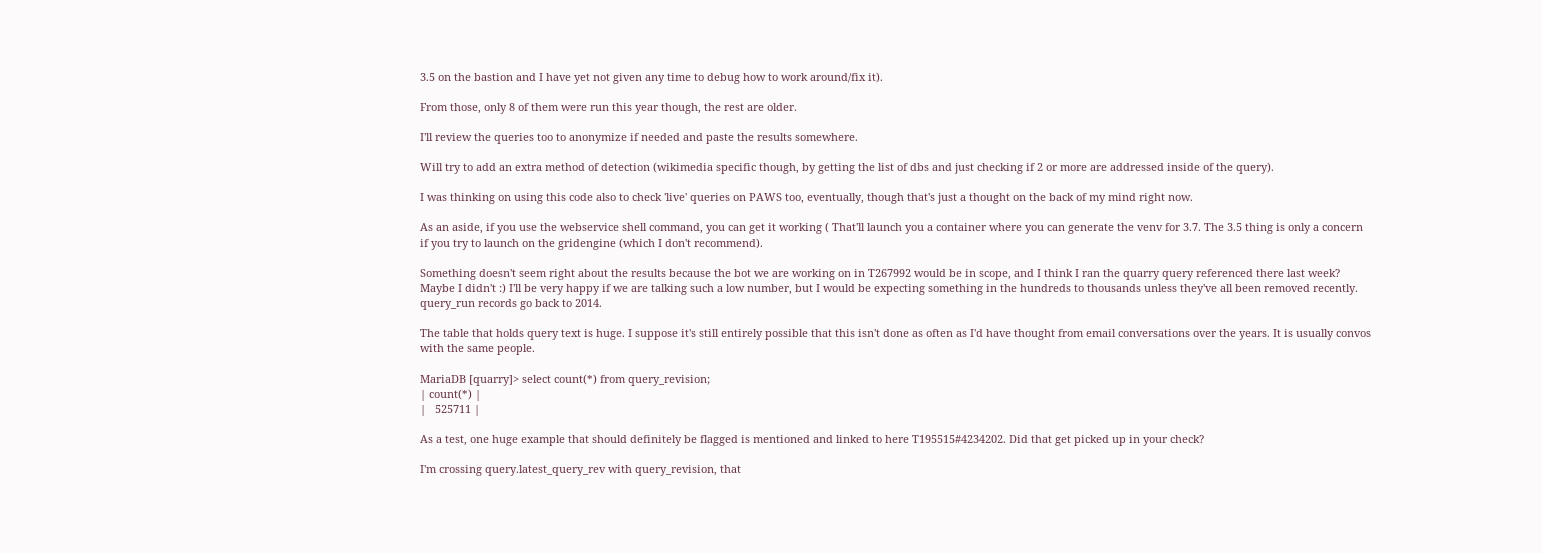3.5 on the bastion and I have yet not given any time to debug how to work around/fix it).

From those, only 8 of them were run this year though, the rest are older.

I'll review the queries too to anonymize if needed and paste the results somewhere.

Will try to add an extra method of detection (wikimedia specific though, by getting the list of dbs and just checking if 2 or more are addressed inside of the query).

I was thinking on using this code also to check 'live' queries on PAWS too, eventually, though that's just a thought on the back of my mind right now.

As an aside, if you use the webservice shell command, you can get it working ( That'll launch you a container where you can generate the venv for 3.7. The 3.5 thing is only a concern if you try to launch on the gridengine (which I don't recommend).

Something doesn't seem right about the results because the bot we are working on in T267992 would be in scope, and I think I ran the quarry query referenced there last week? Maybe I didn't :) I'll be very happy if we are talking such a low number, but I would be expecting something in the hundreds to thousands unless they've all been removed recently. query_run records go back to 2014.

The table that holds query text is huge. I suppose it's still entirely possible that this isn't done as often as I'd have thought from email conversations over the years. It is usually convos with the same people.

MariaDB [quarry]> select count(*) from query_revision;
| count(*) |
|   525711 |

As a test, one huge example that should definitely be flagged is mentioned and linked to here T195515#4234202. Did that get picked up in your check?

I'm crossing query.latest_query_rev with query_revision, that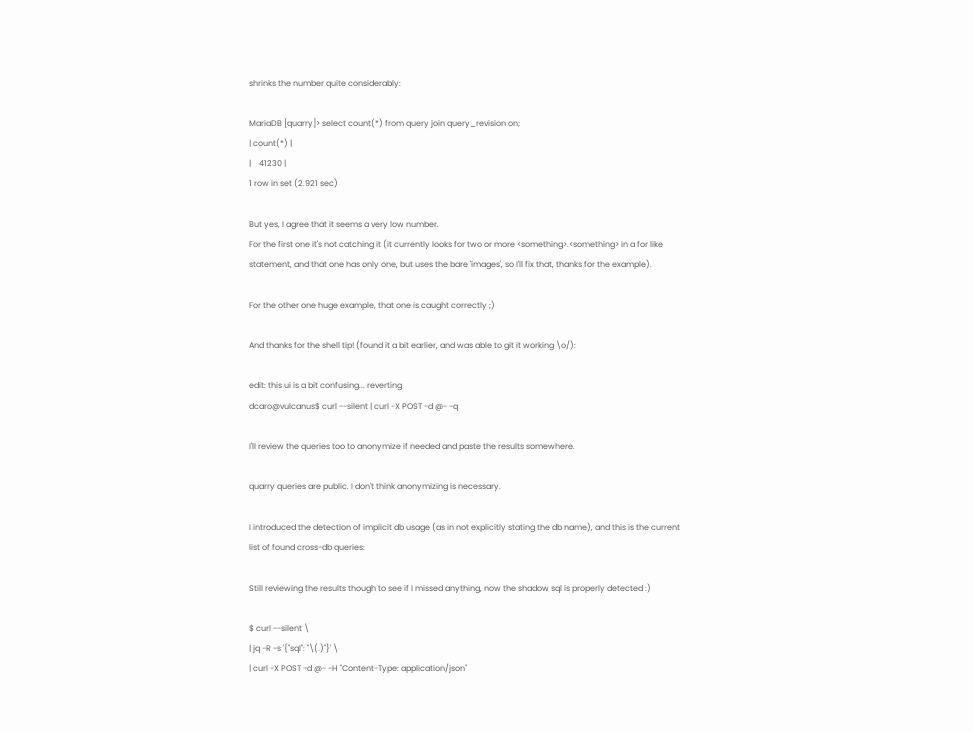shrinks the number quite considerably:

MariaDB [quarry]> select count(*) from query join query_revision on;
| count(*) |
|    41230 |
1 row in set (2.921 sec)

But yes, I agree that it seems a very low number.
For the first one it's not catching it (it currently looks for two or more <something>.<something> in a for like statement, and that one has only one, but uses the bare 'images', so I'll fix that, thanks for the example).

For the other one huge example, that one is caught correctly ;)

And thanks for the shell tip! (found it a bit earlier, and was able to git it working \o/):

edit: this ui is a bit confusing... reverting
dcaro@vulcanus$ curl --silent | curl -X POST -d @- -q

I'll review the queries too to anonymize if needed and paste the results somewhere.

quarry queries are public. I don't think anonymizing is necessary.

I introduced the detection of implicit db usage (as in not explicitly stating the db name), and this is the current list of found cross-db queries:

Still reviewing the results though to see if I missed anything, now the shadow sql is properly detected :)

$ curl --silent \
| jq -R -s '{"sql": "\(.)"}' \
| curl -X POST -d @- -H "Content-Type: application/json"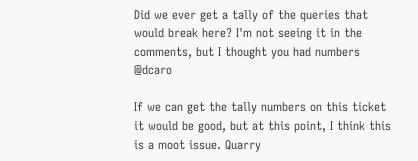Did we ever get a tally of the queries that would break here? I'm not seeing it in the comments, but I thought you had numbers @dcaro

If we can get the tally numbers on this ticket it would be good, but at this point, I think this is a moot issue. Quarry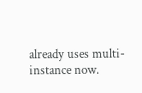already uses multi-instance now.